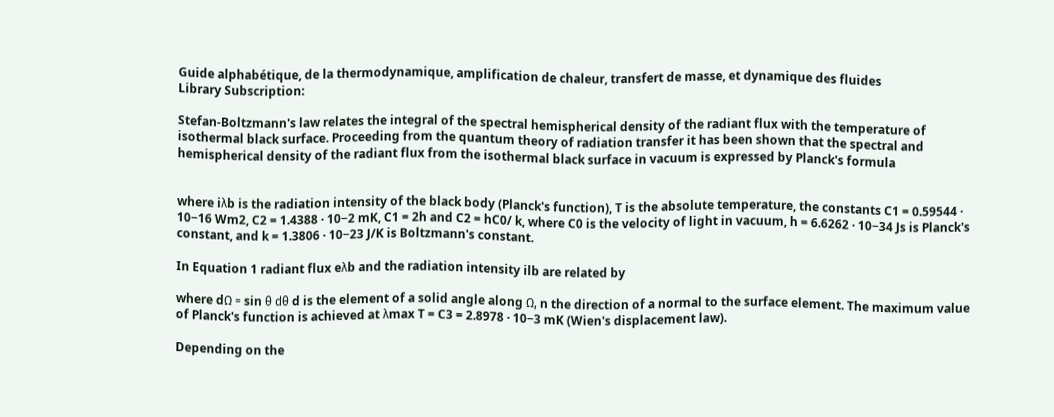Guide alphabétique, de la thermodynamique, amplification de chaleur, transfert de masse, et dynamique des fluides
Library Subscription:

Stefan-Boltzmann's law relates the integral of the spectral hemispherical density of the radiant flux with the temperature of isothermal black surface. Proceeding from the quantum theory of radiation transfer it has been shown that the spectral and hemispherical density of the radiant flux from the isothermal black surface in vacuum is expressed by Planck's formula


where iλb is the radiation intensity of the black body (Planck's function), T is the absolute temperature, the constants C1 = 0.59544 · 10−16 Wm2, C2 = 1.4388 · 10−2 mK, C1 = 2h and C2 = hC0/ k, where C0 is the velocity of light in vacuum, h = 6.6262 · 10−34 Js is Planck's constant, and k = 1.3806 · 10−23 J/K is Boltzmann's constant.

In Equation 1 radiant flux eλb and the radiation intensity ilb are related by

where dΩ = sin θ dθ d is the element of a solid angle along Ω, n the direction of a normal to the surface element. The maximum value of Planck's function is achieved at λmax T = C3 = 2.8978 · 10−3 mK (Wien's displacement law).

Depending on the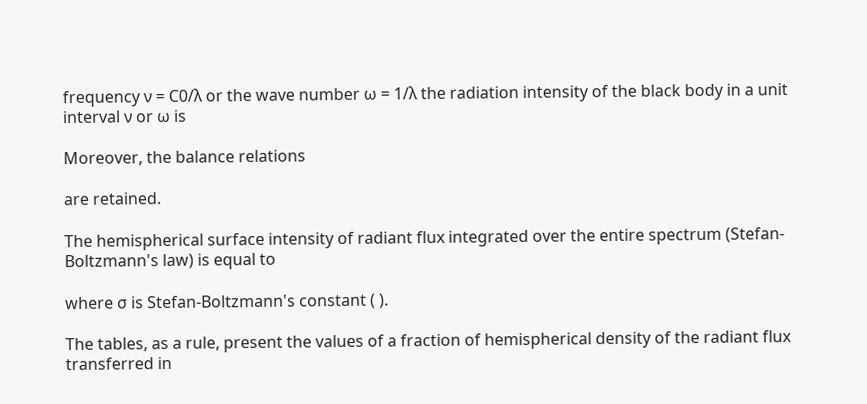frequency ν = C0/λ or the wave number ω = 1/λ the radiation intensity of the black body in a unit interval ν or ω is

Moreover, the balance relations

are retained.

The hemispherical surface intensity of radiant flux integrated over the entire spectrum (Stefan-Boltzmann's law) is equal to

where σ is Stefan-Boltzmann's constant ( ).

The tables, as a rule, present the values of a fraction of hemispherical density of the radiant flux transferred in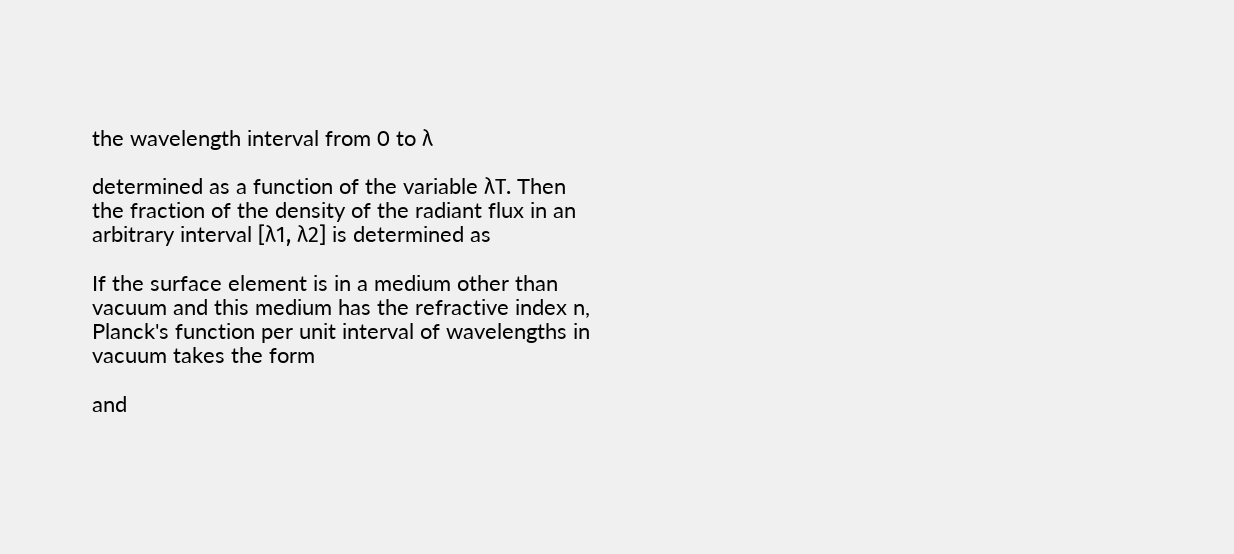the wavelength interval from 0 to λ

determined as a function of the variable λT. Then the fraction of the density of the radiant flux in an arbitrary interval [λ1, λ2] is determined as

If the surface element is in a medium other than vacuum and this medium has the refractive index n, Planck's function per unit interval of wavelengths in vacuum takes the form

and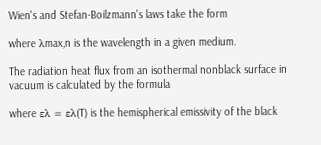Wien's and Stefan-Boilzmann's laws take the form

where λmax,n is the wavelength in a given medium.

The radiation heat flux from an isothermal nonblack surface in vacuum is calculated by the formula

where ελ = ελ(T) is the hemispherical emissivity of the black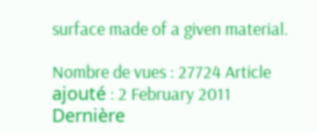surface made of a given material.

Nombre de vues : 27724 Article ajouté : 2 February 2011 Dernière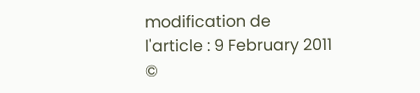modification de l'article : 9 February 2011 ©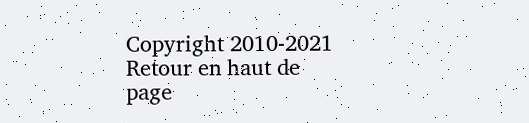Copyright 2010-2021 Retour en haut de page